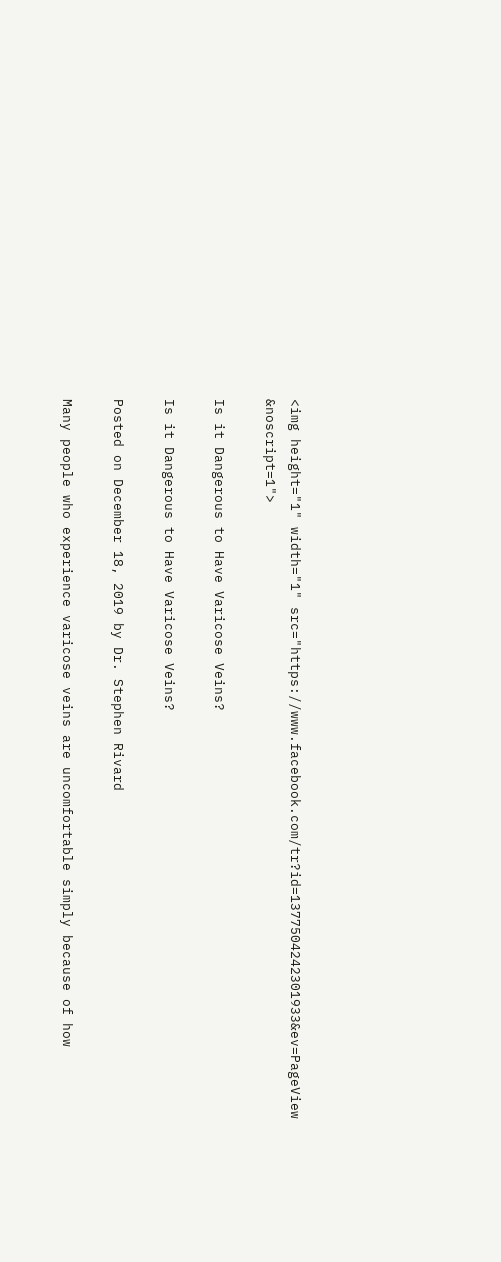<img height="1" width="1" src="https://www.facebook.com/tr?id=1377504242301933&ev=PageView &noscript=1">

Is it Dangerous to Have Varicose Veins?

Is it Dangerous to Have Varicose Veins?

Posted on December 18, 2019 by Dr. Stephen Rivard

Many people who experience varicose veins are uncomfortable simply because of how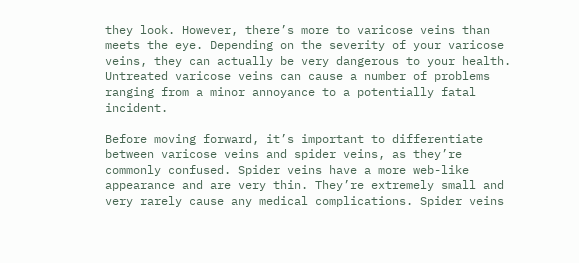they look. However, there’s more to varicose veins than meets the eye. Depending on the severity of your varicose veins, they can actually be very dangerous to your health. Untreated varicose veins can cause a number of problems ranging from a minor annoyance to a potentially fatal incident.

Before moving forward, it’s important to differentiate between varicose veins and spider veins, as they’re commonly confused. Spider veins have a more web-like appearance and are very thin. They’re extremely small and very rarely cause any medical complications. Spider veins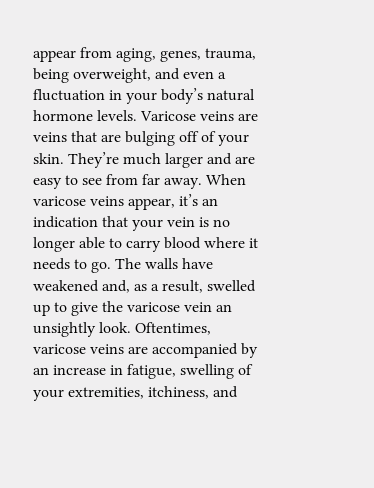appear from aging, genes, trauma, being overweight, and even a fluctuation in your body’s natural hormone levels. Varicose veins are veins that are bulging off of your skin. They’re much larger and are easy to see from far away. When varicose veins appear, it’s an indication that your vein is no longer able to carry blood where it needs to go. The walls have weakened and, as a result, swelled up to give the varicose vein an unsightly look. Oftentimes, varicose veins are accompanied by an increase in fatigue, swelling of your extremities, itchiness, and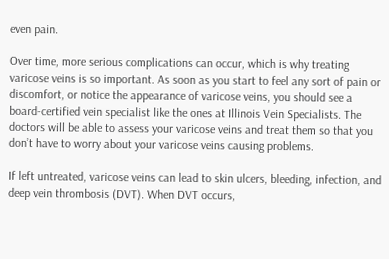even pain.

Over time, more serious complications can occur, which is why treating varicose veins is so important. As soon as you start to feel any sort of pain or discomfort, or notice the appearance of varicose veins, you should see a board-certified vein specialist like the ones at Illinois Vein Specialists. The doctors will be able to assess your varicose veins and treat them so that you don’t have to worry about your varicose veins causing problems.

If left untreated, varicose veins can lead to skin ulcers, bleeding, infection, and deep vein thrombosis (DVT). When DVT occurs,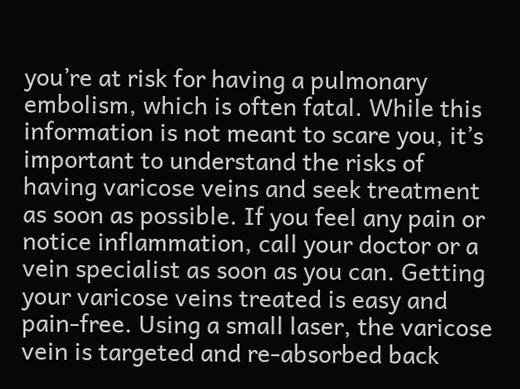you’re at risk for having a pulmonary embolism, which is often fatal. While this information is not meant to scare you, it’s important to understand the risks of having varicose veins and seek treatment as soon as possible. If you feel any pain or notice inflammation, call your doctor or a vein specialist as soon as you can. Getting your varicose veins treated is easy and pain-free. Using a small laser, the varicose vein is targeted and re-absorbed back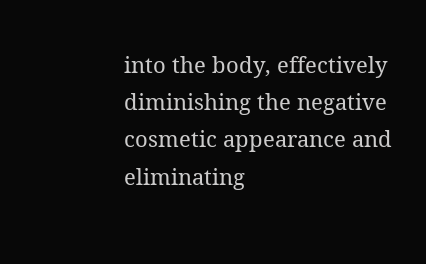into the body, effectively diminishing the negative cosmetic appearance and eliminating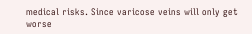medical risks. Since varicose veins will only get worse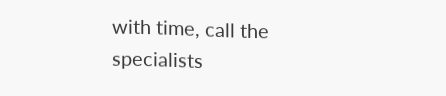with time, call the specialists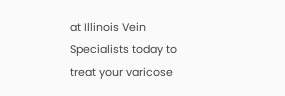at Illinois Vein Specialists today to treat your varicose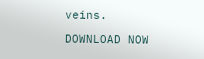veins.

DOWNLOAD NOW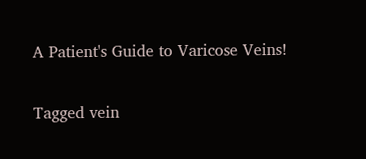A Patient's Guide to Varicose Veins!

Tagged vein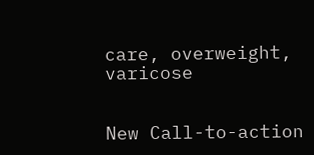care, overweight, varicose


New Call-to-action